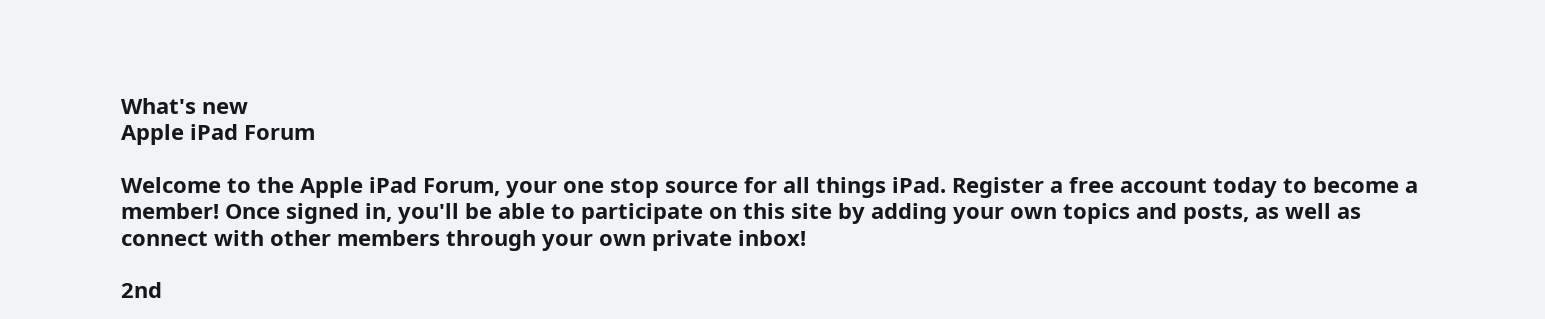What's new
Apple iPad Forum

Welcome to the Apple iPad Forum, your one stop source for all things iPad. Register a free account today to become a member! Once signed in, you'll be able to participate on this site by adding your own topics and posts, as well as connect with other members through your own private inbox!

2nd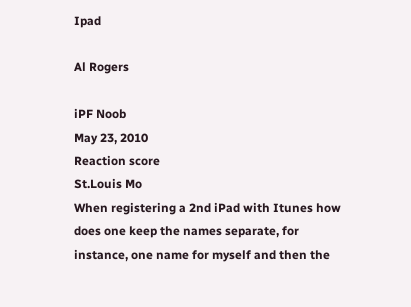Ipad

Al Rogers

iPF Noob
May 23, 2010
Reaction score
St.Louis Mo
When registering a 2nd iPad with Itunes how does one keep the names separate, for instance, one name for myself and then the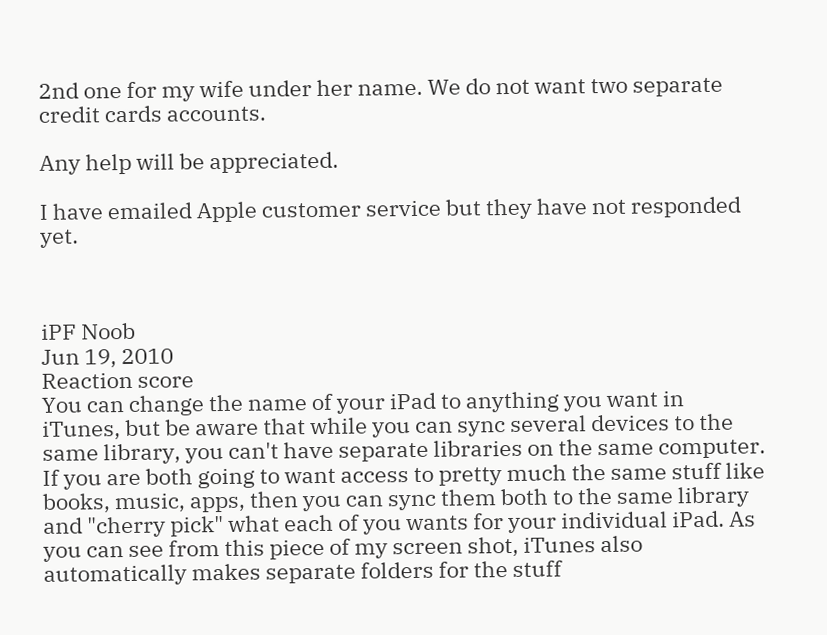2nd one for my wife under her name. We do not want two separate credit cards accounts.

Any help will be appreciated.

I have emailed Apple customer service but they have not responded yet.



iPF Noob
Jun 19, 2010
Reaction score
You can change the name of your iPad to anything you want in iTunes, but be aware that while you can sync several devices to the same library, you can't have separate libraries on the same computer. If you are both going to want access to pretty much the same stuff like books, music, apps, then you can sync them both to the same library and "cherry pick" what each of you wants for your individual iPad. As you can see from this piece of my screen shot, iTunes also automatically makes separate folders for the stuff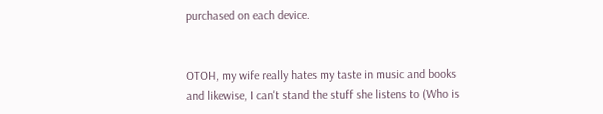purchased on each device.


OTOH, my wife really hates my taste in music and books and likewise, I can't stand the stuff she listens to (Who is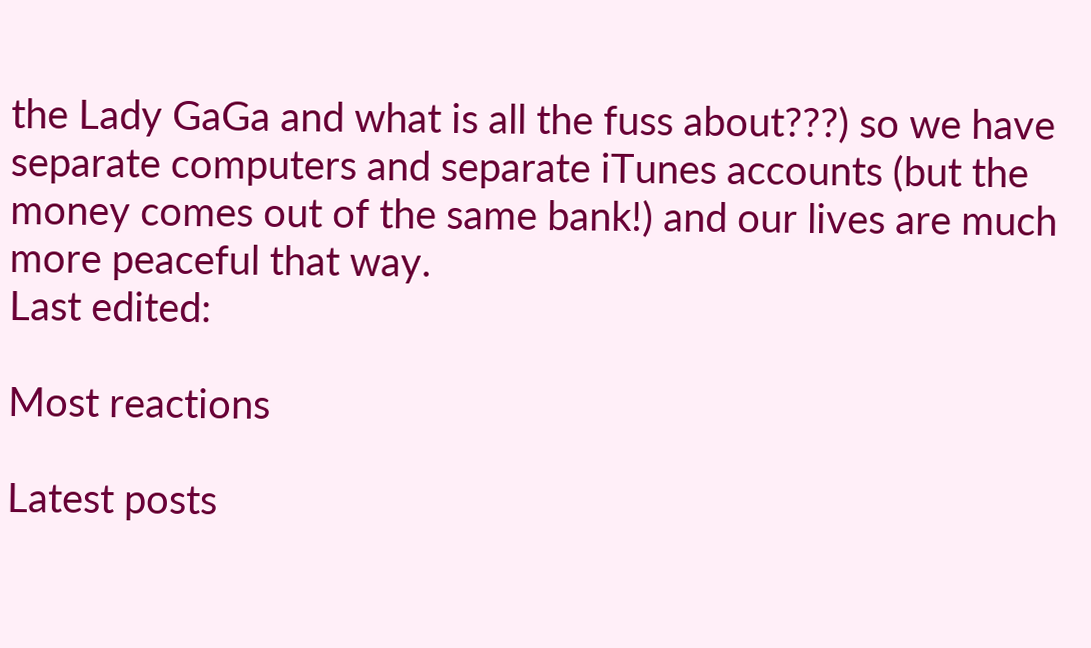the Lady GaGa and what is all the fuss about???) so we have separate computers and separate iTunes accounts (but the money comes out of the same bank!) and our lives are much more peaceful that way.
Last edited:

Most reactions

Latest posts